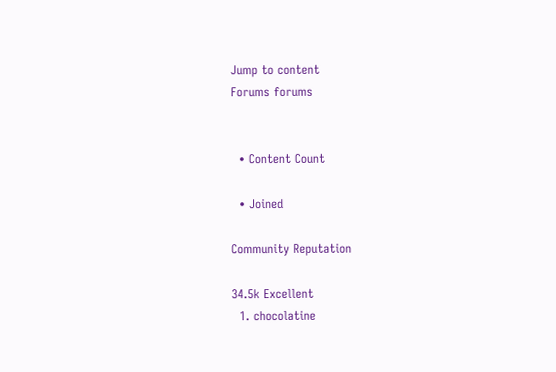Jump to content
Forums forums


  • Content Count

  • Joined

Community Reputation

34.5k Excellent
  1. chocolatine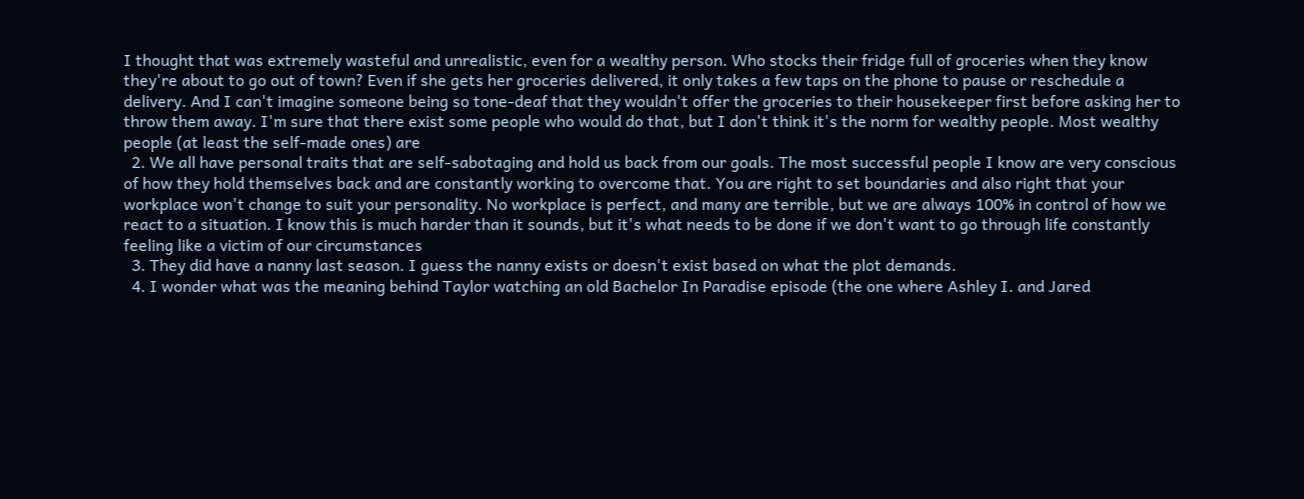I thought that was extremely wasteful and unrealistic, even for a wealthy person. Who stocks their fridge full of groceries when they know they're about to go out of town? Even if she gets her groceries delivered, it only takes a few taps on the phone to pause or reschedule a delivery. And I can't imagine someone being so tone-deaf that they wouldn't offer the groceries to their housekeeper first before asking her to throw them away. I'm sure that there exist some people who would do that, but I don't think it's the norm for wealthy people. Most wealthy people (at least the self-made ones) are
  2. We all have personal traits that are self-sabotaging and hold us back from our goals. The most successful people I know are very conscious of how they hold themselves back and are constantly working to overcome that. You are right to set boundaries and also right that your workplace won't change to suit your personality. No workplace is perfect, and many are terrible, but we are always 100% in control of how we react to a situation. I know this is much harder than it sounds, but it's what needs to be done if we don't want to go through life constantly feeling like a victim of our circumstances
  3. They did have a nanny last season. I guess the nanny exists or doesn't exist based on what the plot demands.
  4. I wonder what was the meaning behind Taylor watching an old Bachelor In Paradise episode (the one where Ashley I. and Jared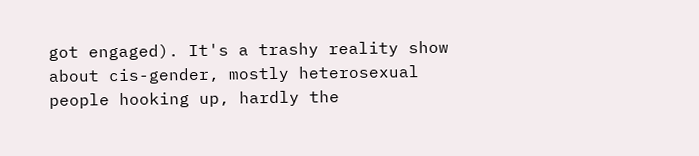got engaged). It's a trashy reality show about cis-gender, mostly heterosexual people hooking up, hardly the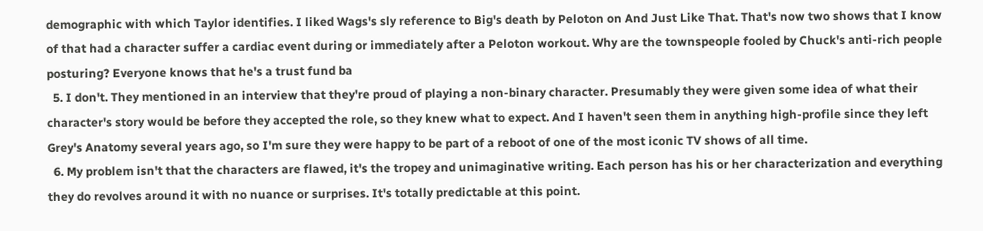demographic with which Taylor identifies. I liked Wags's sly reference to Big's death by Peloton on And Just Like That. That's now two shows that I know of that had a character suffer a cardiac event during or immediately after a Peloton workout. Why are the townspeople fooled by Chuck's anti-rich people posturing? Everyone knows that he's a trust fund ba
  5. I don't. They mentioned in an interview that they're proud of playing a non-binary character. Presumably they were given some idea of what their character's story would be before they accepted the role, so they knew what to expect. And I haven't seen them in anything high-profile since they left Grey's Anatomy several years ago, so I'm sure they were happy to be part of a reboot of one of the most iconic TV shows of all time.
  6. My problem isn't that the characters are flawed, it's the tropey and unimaginative writing. Each person has his or her characterization and everything they do revolves around it with no nuance or surprises. It's totally predictable at this point.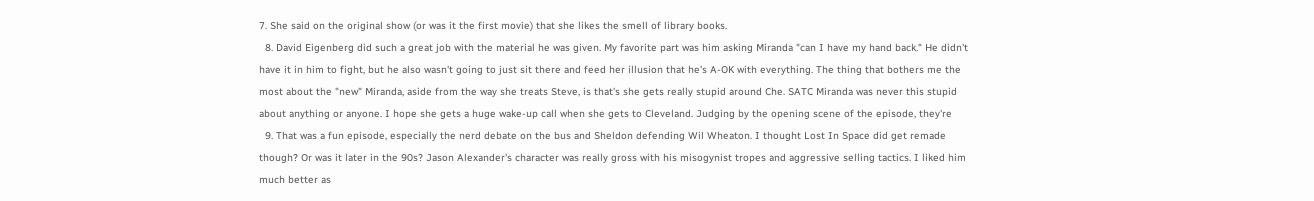7. She said on the original show (or was it the first movie) that she likes the smell of library books.
  8. David Eigenberg did such a great job with the material he was given. My favorite part was him asking Miranda "can I have my hand back." He didn't have it in him to fight, but he also wasn't going to just sit there and feed her illusion that he's A-OK with everything. The thing that bothers me the most about the "new" Miranda, aside from the way she treats Steve, is that's she gets really stupid around Che. SATC Miranda was never this stupid about anything or anyone. I hope she gets a huge wake-up call when she gets to Cleveland. Judging by the opening scene of the episode, they're
  9. That was a fun episode, especially the nerd debate on the bus and Sheldon defending Wil Wheaton. I thought Lost In Space did get remade though? Or was it later in the 90s? Jason Alexander's character was really gross with his misogynist tropes and aggressive selling tactics. I liked him much better as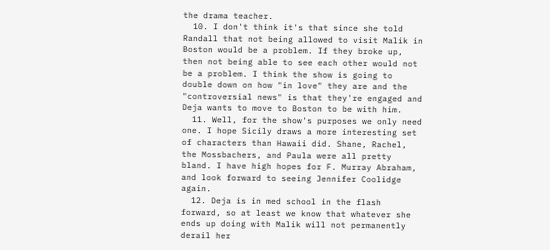the drama teacher.
  10. I don't think it's that since she told Randall that not being allowed to visit Malik in Boston would be a problem. If they broke up, then not being able to see each other would not be a problem. I think the show is going to double down on how "in love" they are and the "controversial news" is that they're engaged and Deja wants to move to Boston to be with him.
  11. Well, for the show's purposes we only need one. I hope Sicily draws a more interesting set of characters than Hawaii did. Shane, Rachel, the Mossbachers, and Paula were all pretty bland. I have high hopes for F. Murray Abraham, and look forward to seeing Jennifer Coolidge again.
  12. Deja is in med school in the flash forward, so at least we know that whatever she ends up doing with Malik will not permanently derail her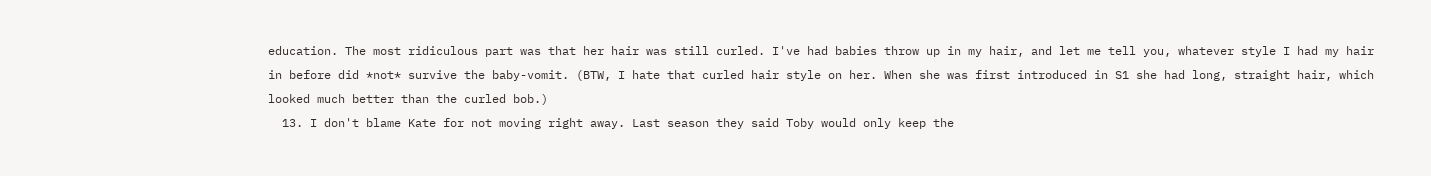education. The most ridiculous part was that her hair was still curled. I've had babies throw up in my hair, and let me tell you, whatever style I had my hair in before did *not* survive the baby-vomit. (BTW, I hate that curled hair style on her. When she was first introduced in S1 she had long, straight hair, which looked much better than the curled bob.)
  13. I don't blame Kate for not moving right away. Last season they said Toby would only keep the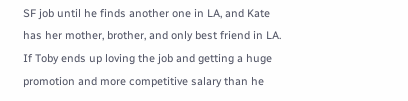SF job until he finds another one in LA, and Kate has her mother, brother, and only best friend in LA. If Toby ends up loving the job and getting a huge promotion and more competitive salary than he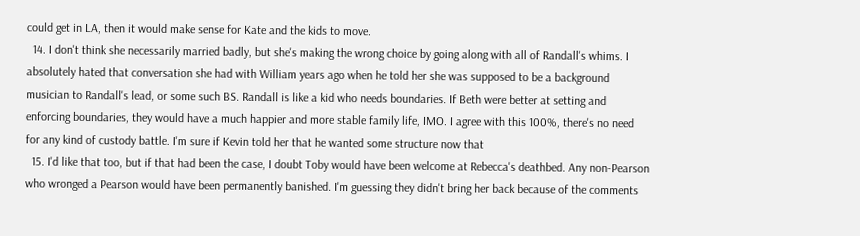could get in LA, then it would make sense for Kate and the kids to move.
  14. I don't think she necessarily married badly, but she's making the wrong choice by going along with all of Randall's whims. I absolutely hated that conversation she had with William years ago when he told her she was supposed to be a background musician to Randall's lead, or some such BS. Randall is like a kid who needs boundaries. If Beth were better at setting and enforcing boundaries, they would have a much happier and more stable family life, IMO. I agree with this 100%, there's no need for any kind of custody battle. I'm sure if Kevin told her that he wanted some structure now that
  15. I'd like that too, but if that had been the case, I doubt Toby would have been welcome at Rebecca's deathbed. Any non-Pearson who wronged a Pearson would have been permanently banished. I'm guessing they didn't bring her back because of the comments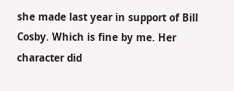she made last year in support of Bill Cosby. Which is fine by me. Her character did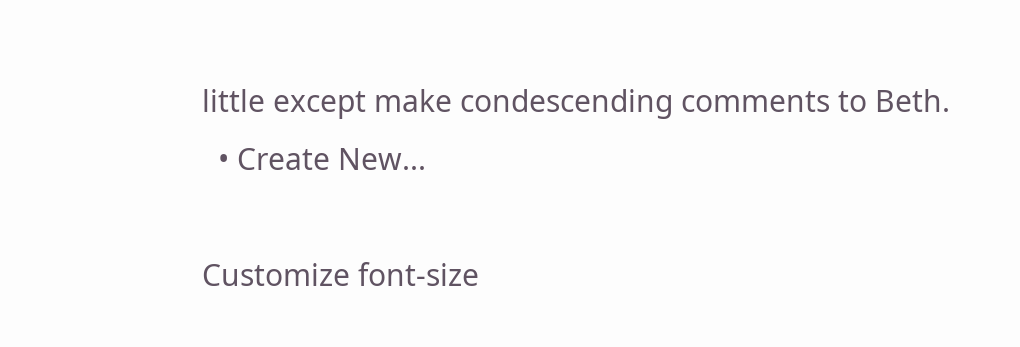little except make condescending comments to Beth.
  • Create New...

Customize font-size